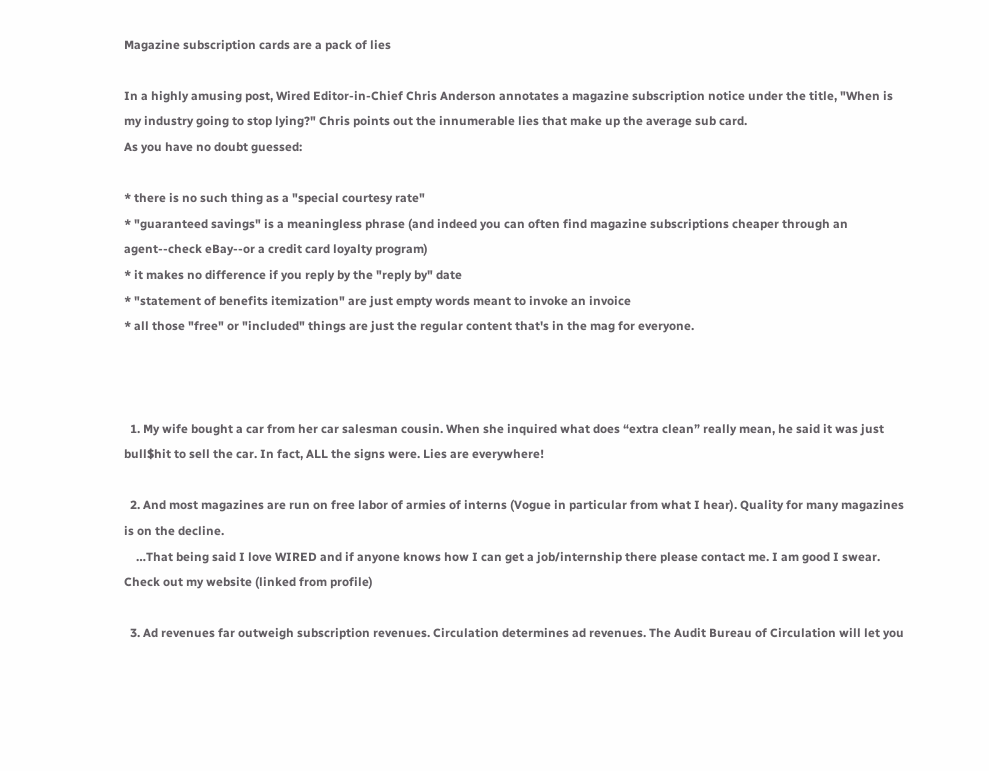Magazine subscription cards are a pack of lies

In a highly amusing post, Wired Editor-in-Chief Chris Anderson annotates a magazine subscription notice under the title, "When is my industry going to stop lying?" Chris points out the innumerable lies that make up the average sub card.
As you have no doubt guessed:

* there is no such thing as a "special courtesy rate"
* "guaranteed savings" is a meaningless phrase (and indeed you can often find magazine subscriptions cheaper through an agent--check eBay--or a credit card loyalty program)
* it makes no difference if you reply by the "reply by" date
* "statement of benefits itemization" are just empty words meant to invoke an invoice
* all those "free" or "included" things are just the regular content that's in the mag for everyone.



  1. My wife bought a car from her car salesman cousin. When she inquired what does “extra clean” really mean, he said it was just bull$hit to sell the car. In fact, ALL the signs were. Lies are everywhere!

  2. And most magazines are run on free labor of armies of interns (Vogue in particular from what I hear). Quality for many magazines is on the decline.
    …That being said I love WIRED and if anyone knows how I can get a job/internship there please contact me. I am good I swear. Check out my website (linked from profile)

  3. Ad revenues far outweigh subscription revenues. Circulation determines ad revenues. The Audit Bureau of Circulation will let you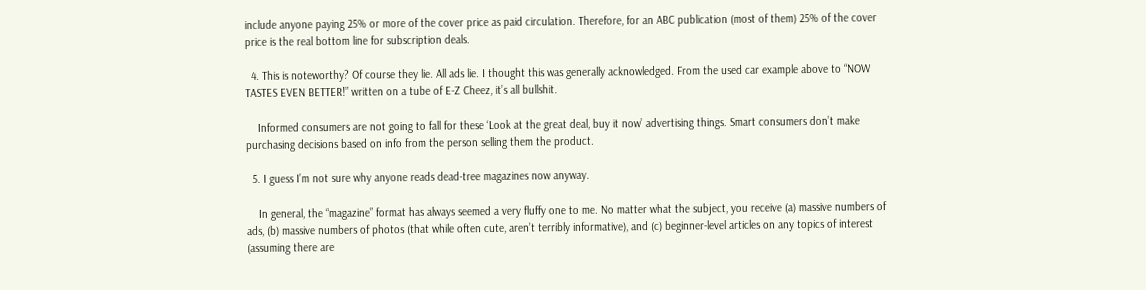include anyone paying 25% or more of the cover price as paid circulation. Therefore, for an ABC publication (most of them) 25% of the cover price is the real bottom line for subscription deals.

  4. This is noteworthy? Of course they lie. All ads lie. I thought this was generally acknowledged. From the used car example above to “NOW TASTES EVEN BETTER!” written on a tube of E-Z Cheez, it’s all bullshit.

    Informed consumers are not going to fall for these ‘Look at the great deal, buy it now’ advertising things. Smart consumers don’t make purchasing decisions based on info from the person selling them the product.

  5. I guess I’m not sure why anyone reads dead-tree magazines now anyway.

    In general, the “magazine” format has always seemed a very fluffy one to me. No matter what the subject, you receive (a) massive numbers of ads, (b) massive numbers of photos (that while often cute, aren’t terribly informative), and (c) beginner-level articles on any topics of interest (assuming there are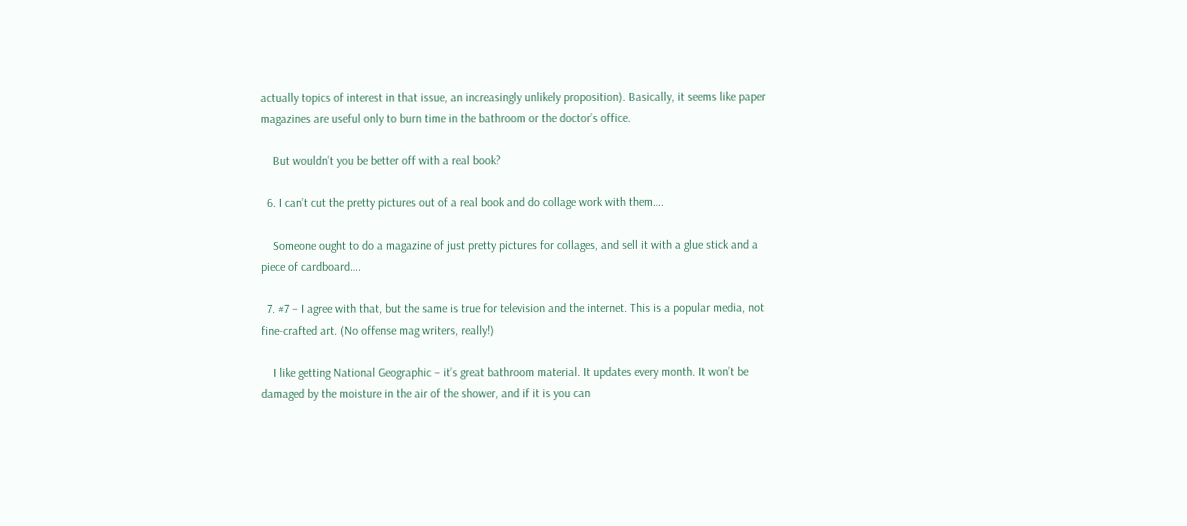actually topics of interest in that issue, an increasingly unlikely proposition). Basically, it seems like paper magazines are useful only to burn time in the bathroom or the doctor’s office.

    But wouldn’t you be better off with a real book?

  6. I can’t cut the pretty pictures out of a real book and do collage work with them….

    Someone ought to do a magazine of just pretty pictures for collages, and sell it with a glue stick and a piece of cardboard….

  7. #7 – I agree with that, but the same is true for television and the internet. This is a popular media, not fine-crafted art. (No offense mag writers, really!)

    I like getting National Geographic – it’s great bathroom material. It updates every month. It won’t be damaged by the moisture in the air of the shower, and if it is you can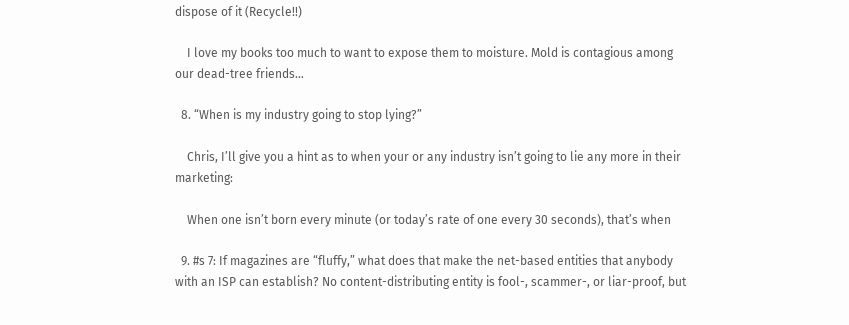dispose of it (Recycle!!)

    I love my books too much to want to expose them to moisture. Mold is contagious among our dead-tree friends…

  8. “When is my industry going to stop lying?”

    Chris, I’ll give you a hint as to when your or any industry isn’t going to lie any more in their marketing:

    When one isn’t born every minute (or today’s rate of one every 30 seconds), that’s when

  9. #s 7: If magazines are “fluffy,” what does that make the net-based entities that anybody with an ISP can establish? No content-distributing entity is fool-, scammer-, or liar-proof, but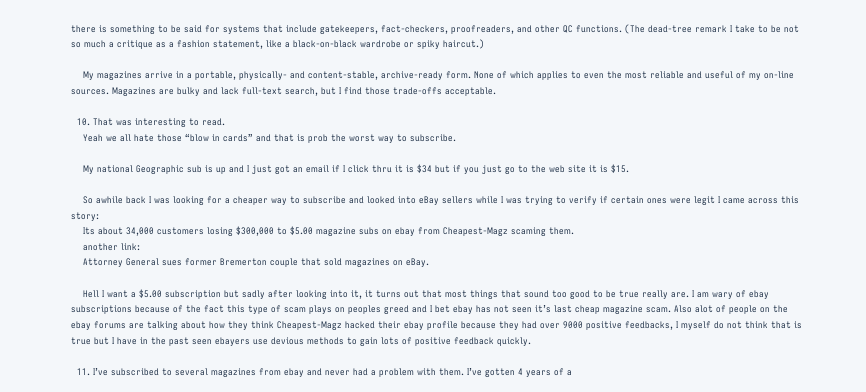there is something to be said for systems that include gatekeepers, fact-checkers, proofreaders, and other QC functions. (The dead-tree remark I take to be not so much a critique as a fashion statement, like a black-on-black wardrobe or spiky haircut.)

    My magazines arrive in a portable, physically- and content-stable, archive-ready form. None of which applies to even the most reliable and useful of my on-line sources. Magazines are bulky and lack full-text search, but I find those trade-offs acceptable.

  10. That was interesting to read.
    Yeah we all hate those “blow in cards” and that is prob the worst way to subscribe.

    My national Geographic sub is up and I just got an email if I click thru it is $34 but if you just go to the web site it is $15.

    So awhile back I was looking for a cheaper way to subscribe and looked into eBay sellers while I was trying to verify if certain ones were legit I came across this story:
    Its about 34,000 customers losing $300,000 to $5.00 magazine subs on ebay from Cheapest-Magz scaming them.
    another link:
    Attorney General sues former Bremerton couple that sold magazines on eBay.

    Hell I want a $5.00 subscription but sadly after looking into it, it turns out that most things that sound too good to be true really are. I am wary of ebay subscriptions because of the fact this type of scam plays on peoples greed and I bet ebay has not seen it’s last cheap magazine scam. Also alot of people on the ebay forums are talking about how they think Cheapest-Magz hacked their ebay profile because they had over 9000 positive feedbacks, I myself do not think that is true but I have in the past seen ebayers use devious methods to gain lots of positive feedback quickly.

  11. I’ve subscribed to several magazines from ebay and never had a problem with them. I’ve gotten 4 years of a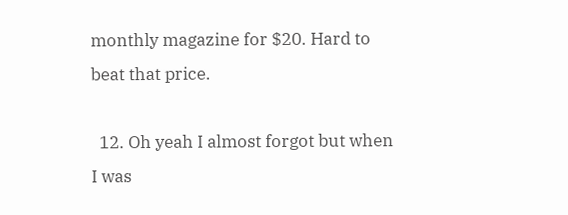monthly magazine for $20. Hard to beat that price.

  12. Oh yeah I almost forgot but when I was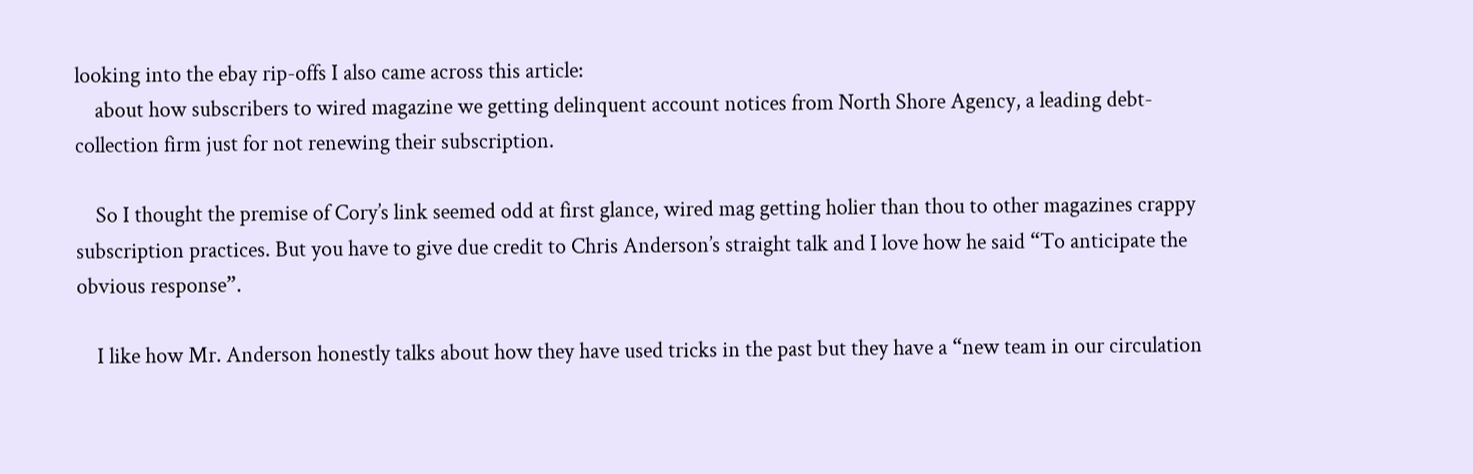looking into the ebay rip-offs I also came across this article:
    about how subscribers to wired magazine we getting delinquent account notices from North Shore Agency, a leading debt-collection firm just for not renewing their subscription.

    So I thought the premise of Cory’s link seemed odd at first glance, wired mag getting holier than thou to other magazines crappy subscription practices. But you have to give due credit to Chris Anderson’s straight talk and I love how he said “To anticipate the obvious response”.

    I like how Mr. Anderson honestly talks about how they have used tricks in the past but they have a “new team in our circulation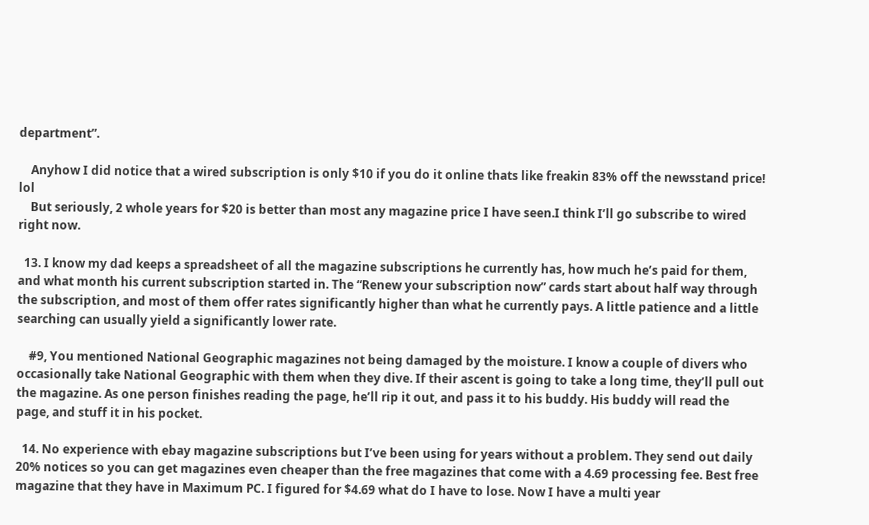department”.

    Anyhow I did notice that a wired subscription is only $10 if you do it online thats like freakin 83% off the newsstand price! lol
    But seriously, 2 whole years for $20 is better than most any magazine price I have seen.I think I’ll go subscribe to wired right now.

  13. I know my dad keeps a spreadsheet of all the magazine subscriptions he currently has, how much he’s paid for them, and what month his current subscription started in. The “Renew your subscription now” cards start about half way through the subscription, and most of them offer rates significantly higher than what he currently pays. A little patience and a little searching can usually yield a significantly lower rate.

    #9, You mentioned National Geographic magazines not being damaged by the moisture. I know a couple of divers who occasionally take National Geographic with them when they dive. If their ascent is going to take a long time, they’ll pull out the magazine. As one person finishes reading the page, he’ll rip it out, and pass it to his buddy. His buddy will read the page, and stuff it in his pocket.

  14. No experience with ebay magazine subscriptions but I’ve been using for years without a problem. They send out daily 20% notices so you can get magazines even cheaper than the free magazines that come with a 4.69 processing fee. Best free magazine that they have in Maximum PC. I figured for $4.69 what do I have to lose. Now I have a multi year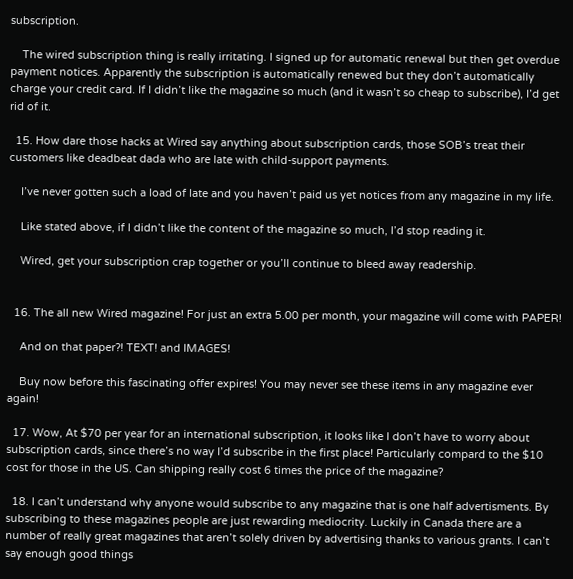subscription.

    The wired subscription thing is really irritating. I signed up for automatic renewal but then get overdue payment notices. Apparently the subscription is automatically renewed but they don’t automatically charge your credit card. If I didn’t like the magazine so much (and it wasn’t so cheap to subscribe), I’d get rid of it.

  15. How dare those hacks at Wired say anything about subscription cards, those SOB’s treat their customers like deadbeat dada who are late with child-support payments.

    I’ve never gotten such a load of late and you haven’t paid us yet notices from any magazine in my life.

    Like stated above, if I didn’t like the content of the magazine so much, I’d stop reading it.

    Wired, get your subscription crap together or you’ll continue to bleed away readership.


  16. The all new Wired magazine! For just an extra 5.00 per month, your magazine will come with PAPER!

    And on that paper?! TEXT! and IMAGES!

    Buy now before this fascinating offer expires! You may never see these items in any magazine ever again!

  17. Wow, At $70 per year for an international subscription, it looks like I don’t have to worry about subscription cards, since there’s no way I’d subscribe in the first place! Particularly compard to the $10 cost for those in the US. Can shipping really cost 6 times the price of the magazine?

  18. I can’t understand why anyone would subscribe to any magazine that is one half advertisments. By subscribing to these magazines people are just rewarding mediocrity. Luckily in Canada there are a number of really great magazines that aren’t solely driven by advertising thanks to various grants. I can’t say enough good things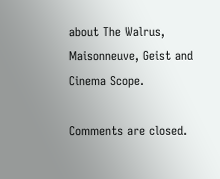about The Walrus, Maisonneuve, Geist and Cinema Scope.

Comments are closed.